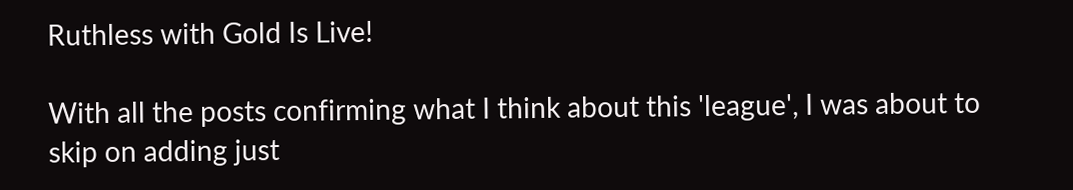Ruthless with Gold Is Live!

With all the posts confirming what I think about this 'league', I was about to skip on adding just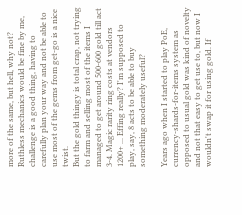more of the same, but hell, why not? Ruthless mechanics would be fine by me, challenge is a good thing, having to carefully plan your way and not be able to use most of the gems from get-go is a nice twist.
But the gold thingy is total crap, not trying to farm and selling most of the items I managed to get around 500-600 gold till act 3-4. Magic rarity ring costs at vendors 1200+ ... Effing really? I'm supposed to play, say, 8 acts to be able to buy something moderately useful?

Years ago when I started to play PoE, currency-shards-for-items system as opposed to usual gold was kind of novelty and not that easy to get use to, but now I wouldn't swap it for using gold. If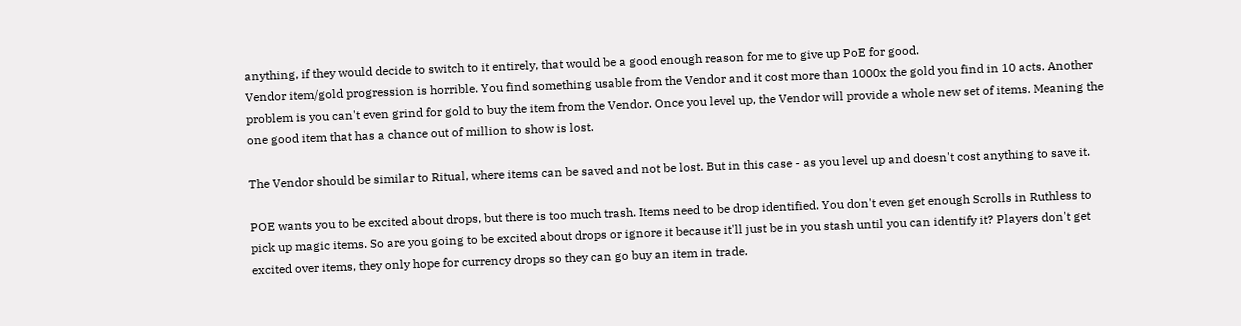anything, if they would decide to switch to it entirely, that would be a good enough reason for me to give up PoE for good.
Vendor item/gold progression is horrible. You find something usable from the Vendor and it cost more than 1000x the gold you find in 10 acts. Another problem is you can't even grind for gold to buy the item from the Vendor. Once you level up, the Vendor will provide a whole new set of items. Meaning the one good item that has a chance out of million to show is lost.

The Vendor should be similar to Ritual, where items can be saved and not be lost. But in this case - as you level up and doesn't cost anything to save it.

POE wants you to be excited about drops, but there is too much trash. Items need to be drop identified. You don't even get enough Scrolls in Ruthless to pick up magic items. So are you going to be excited about drops or ignore it because it'll just be in you stash until you can identify it? Players don't get excited over items, they only hope for currency drops so they can go buy an item in trade.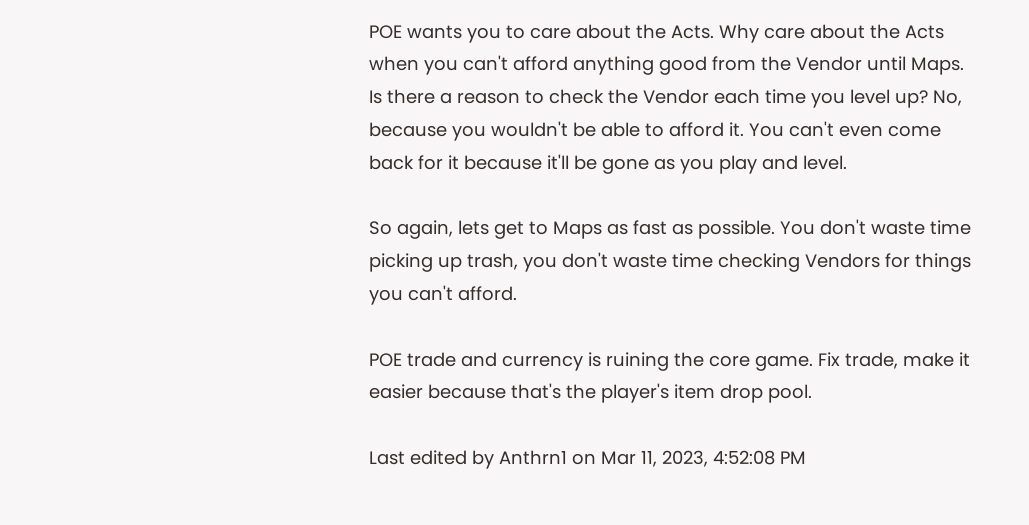POE wants you to care about the Acts. Why care about the Acts when you can't afford anything good from the Vendor until Maps. Is there a reason to check the Vendor each time you level up? No, because you wouldn't be able to afford it. You can't even come back for it because it'll be gone as you play and level.

So again, lets get to Maps as fast as possible. You don't waste time picking up trash, you don't waste time checking Vendors for things you can't afford.

POE trade and currency is ruining the core game. Fix trade, make it easier because that's the player's item drop pool.

Last edited by Anthrn1 on Mar 11, 2023, 4:52:08 PM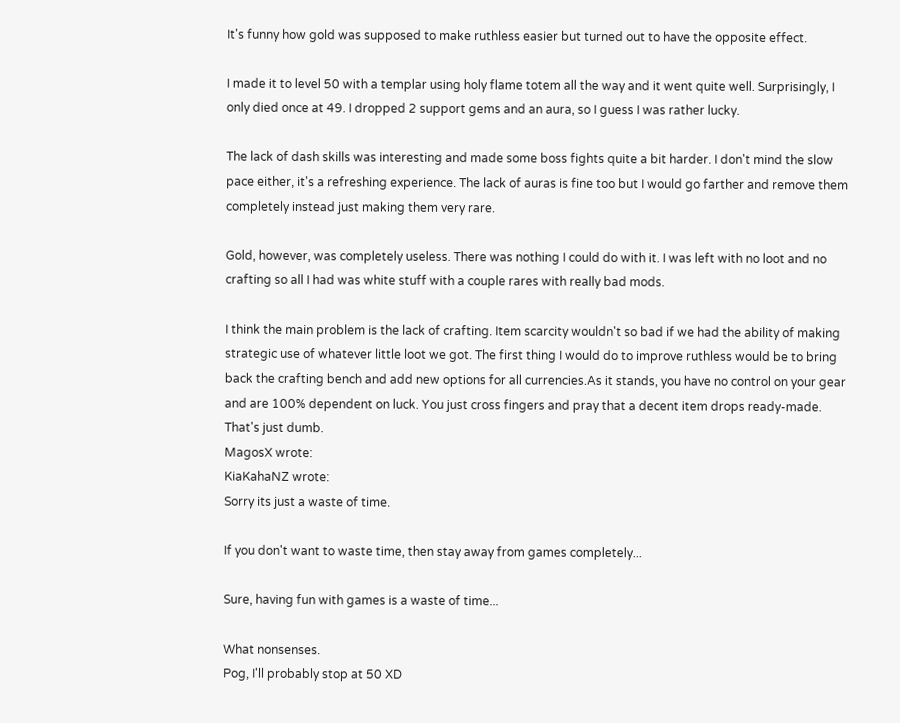It's funny how gold was supposed to make ruthless easier but turned out to have the opposite effect.

I made it to level 50 with a templar using holy flame totem all the way and it went quite well. Surprisingly, I only died once at 49. I dropped 2 support gems and an aura, so I guess I was rather lucky.

The lack of dash skills was interesting and made some boss fights quite a bit harder. I don't mind the slow pace either, it's a refreshing experience. The lack of auras is fine too but I would go farther and remove them completely instead just making them very rare.

Gold, however, was completely useless. There was nothing I could do with it. I was left with no loot and no crafting so all I had was white stuff with a couple rares with really bad mods.

I think the main problem is the lack of crafting. Item scarcity wouldn't so bad if we had the ability of making strategic use of whatever little loot we got. The first thing I would do to improve ruthless would be to bring back the crafting bench and add new options for all currencies.As it stands, you have no control on your gear and are 100% dependent on luck. You just cross fingers and pray that a decent item drops ready-made. That's just dumb.
MagosX wrote:
KiaKahaNZ wrote:
Sorry its just a waste of time.

If you don't want to waste time, then stay away from games completely...

Sure, having fun with games is a waste of time...

What nonsenses.
Pog, I'll probably stop at 50 XD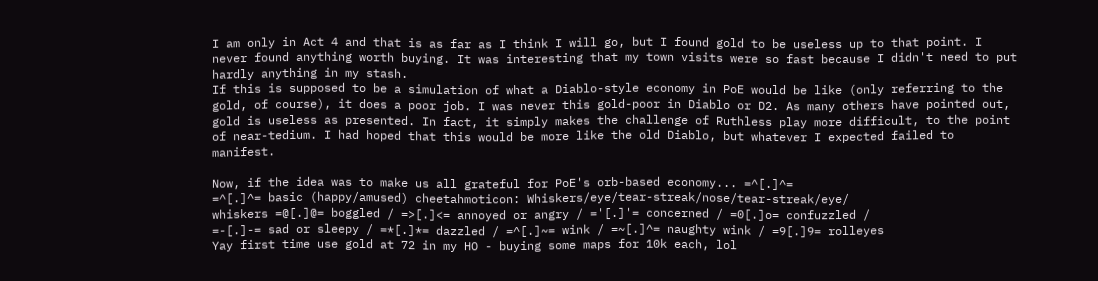I am only in Act 4 and that is as far as I think I will go, but I found gold to be useless up to that point. I never found anything worth buying. It was interesting that my town visits were so fast because I didn't need to put hardly anything in my stash.
If this is supposed to be a simulation of what a Diablo-style economy in PoE would be like (only referring to the gold, of course), it does a poor job. I was never this gold-poor in Diablo or D2. As many others have pointed out, gold is useless as presented. In fact, it simply makes the challenge of Ruthless play more difficult, to the point of near-tedium. I had hoped that this would be more like the old Diablo, but whatever I expected failed to manifest.

Now, if the idea was to make us all grateful for PoE's orb-based economy... =^[.]^=
=^[.]^= basic (happy/amused) cheetahmoticon: Whiskers/eye/tear-streak/nose/tear-streak/eye/
whiskers =@[.]@= boggled / =>[.]<= annoyed or angry / ='[.]'= concerned / =0[.]o= confuzzled /
=-[.]-= sad or sleepy / =*[.]*= dazzled / =^[.]~= wink / =~[.]^= naughty wink / =9[.]9= rolleyes
Yay first time use gold at 72 in my HO - buying some maps for 10k each, lol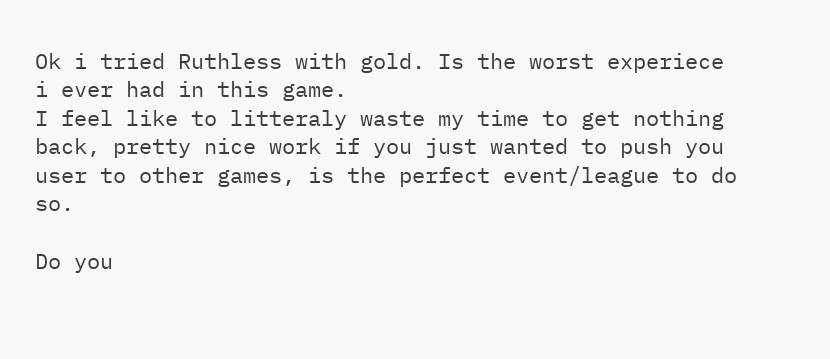Ok i tried Ruthless with gold. Is the worst experiece i ever had in this game.
I feel like to litteraly waste my time to get nothing back, pretty nice work if you just wanted to push you user to other games, is the perfect event/league to do so.

Do you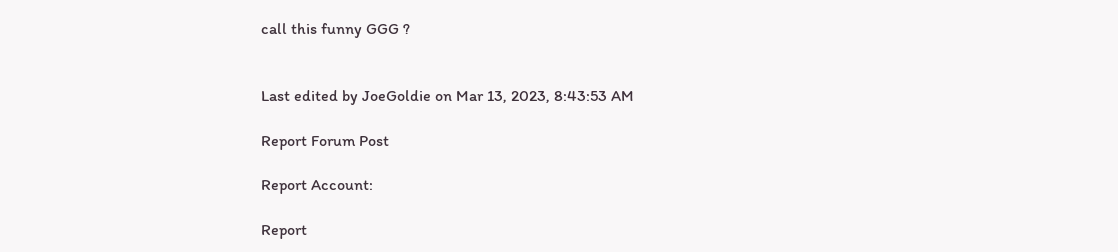call this funny GGG ?


Last edited by JoeGoldie on Mar 13, 2023, 8:43:53 AM

Report Forum Post

Report Account:

Report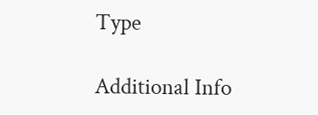Type

Additional Info